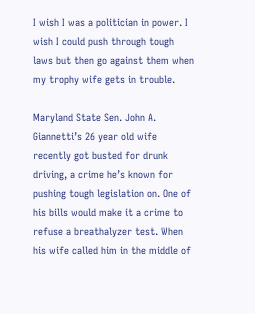I wish I was a politician in power. I wish I could push through tough laws but then go against them when my trophy wife gets in trouble.

Maryland State Sen. John A. Giannetti’s 26 year old wife recently got busted for drunk driving, a crime he’s known for pushing tough legislation on. One of his bills would make it a crime to refuse a breathalyzer test. When his wife called him in the middle of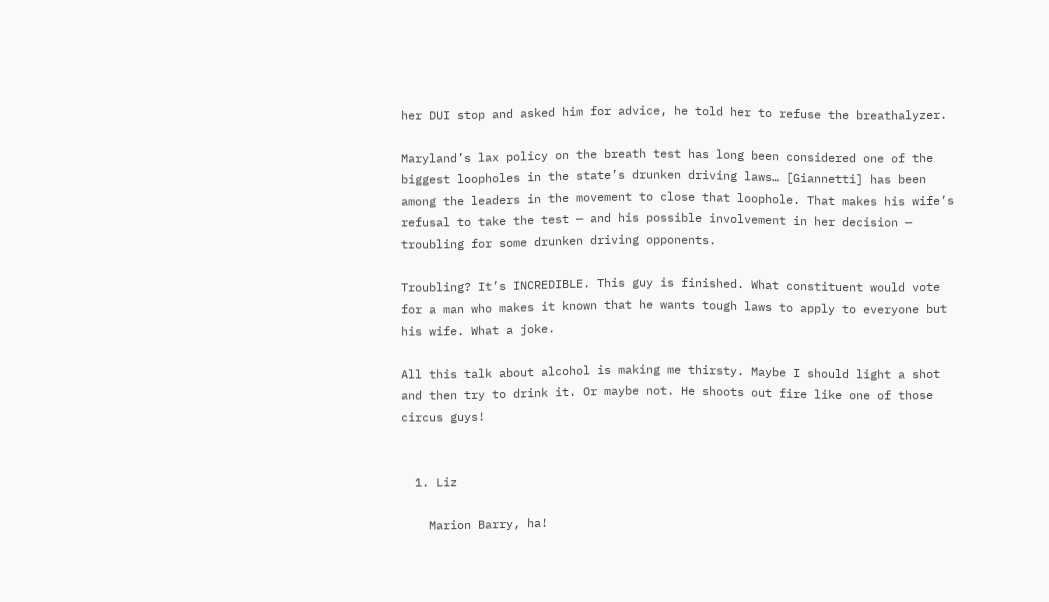her DUI stop and asked him for advice, he told her to refuse the breathalyzer.

Maryland’s lax policy on the breath test has long been considered one of the biggest loopholes in the state’s drunken driving laws… [Giannetti] has been among the leaders in the movement to close that loophole. That makes his wife’s refusal to take the test — and his possible involvement in her decision — troubling for some drunken driving opponents.

Troubling? It’s INCREDIBLE. This guy is finished. What constituent would vote for a man who makes it known that he wants tough laws to apply to everyone but his wife. What a joke.

All this talk about alcohol is making me thirsty. Maybe I should light a shot and then try to drink it. Or maybe not. He shoots out fire like one of those circus guys!


  1. Liz

    Marion Barry, ha!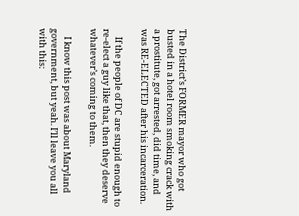The District’s FORMER mayor who got busted in a hotel room smoking crack with a prostitute, got arrested, did time, and was RE-ELECTED after his incarceration.

    If the people of DC are stupid enough to re-elect a guy like that, then they deserve whatever’s coming to them.

    I know this post was about Maryland government, but yeah. I’ll leave you all with this: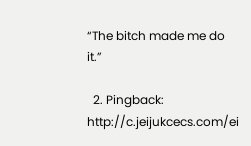“The bitch made me do it.”

  2. Pingback: http://c.jeijukcecs.com/ei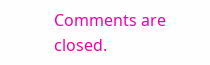Comments are closed.